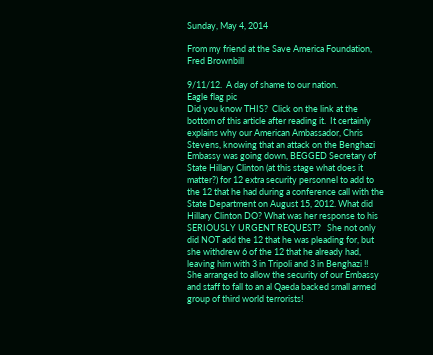Sunday, May 4, 2014

From my friend at the Save America Foundation, Fred Brownbill

9/11/12.  A day of shame to our nation.
Eagle flag pic
Did you know THIS?  Click on the link at the bottom of this article after reading it.  It certainly explains why our American Ambassador, Chris Stevens, knowing that an attack on the Benghazi Embassy was going down, BEGGED Secretary of State Hillary Clinton (at this stage what does it matter?) for 12 extra security personnel to add to the 12 that he had during a conference call with the State Department on August 15, 2012. What did Hillary Clinton DO? What was her response to his SERIOUSLY URGENT REQUEST?   She not only did NOT add the 12 that he was pleading for, but she withdrew 6 of the 12 that he already had, leaving him with 3 in Tripoli and 3 in Benghazi !! She arranged to allow the security of our Embassy and staff to fall to an al Qaeda backed small armed group of third world terrorists!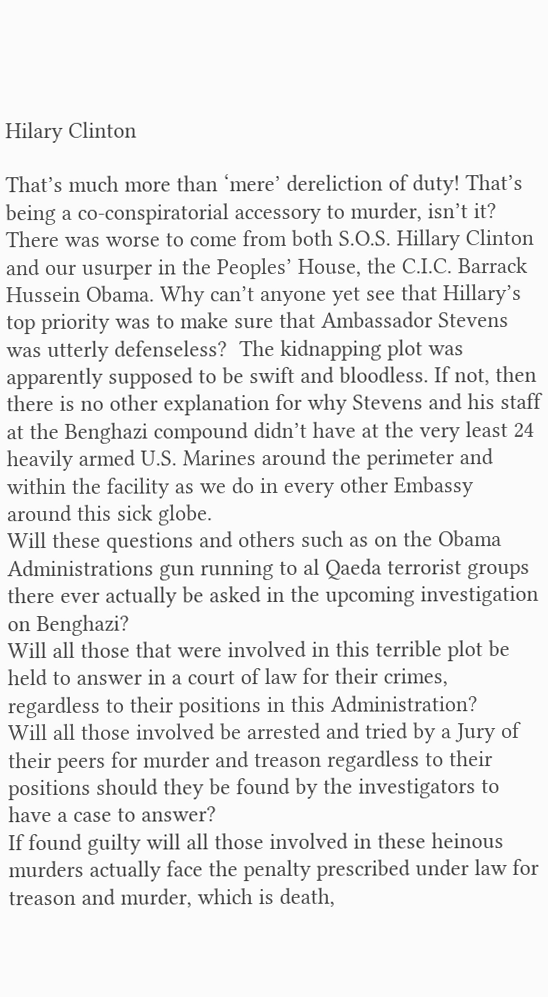Hilary Clinton

That’s much more than ‘mere’ dereliction of duty! That’s being a co-conspiratorial accessory to murder, isn’t it? There was worse to come from both S.O.S. Hillary Clinton and our usurper in the Peoples’ House, the C.I.C. Barrack Hussein Obama. Why can’t anyone yet see that Hillary’s top priority was to make sure that Ambassador Stevens was utterly defenseless?  The kidnapping plot was apparently supposed to be swift and bloodless. If not, then there is no other explanation for why Stevens and his staff at the Benghazi compound didn’t have at the very least 24 heavily armed U.S. Marines around the perimeter and within the facility as we do in every other Embassy around this sick globe.
Will these questions and others such as on the Obama Administrations gun running to al Qaeda terrorist groups there ever actually be asked in the upcoming investigation on Benghazi?
Will all those that were involved in this terrible plot be held to answer in a court of law for their crimes, regardless to their positions in this Administration?
Will all those involved be arrested and tried by a Jury of their peers for murder and treason regardless to their positions should they be found by the investigators to have a case to answer?
If found guilty will all those involved in these heinous murders actually face the penalty prescribed under law for treason and murder, which is death,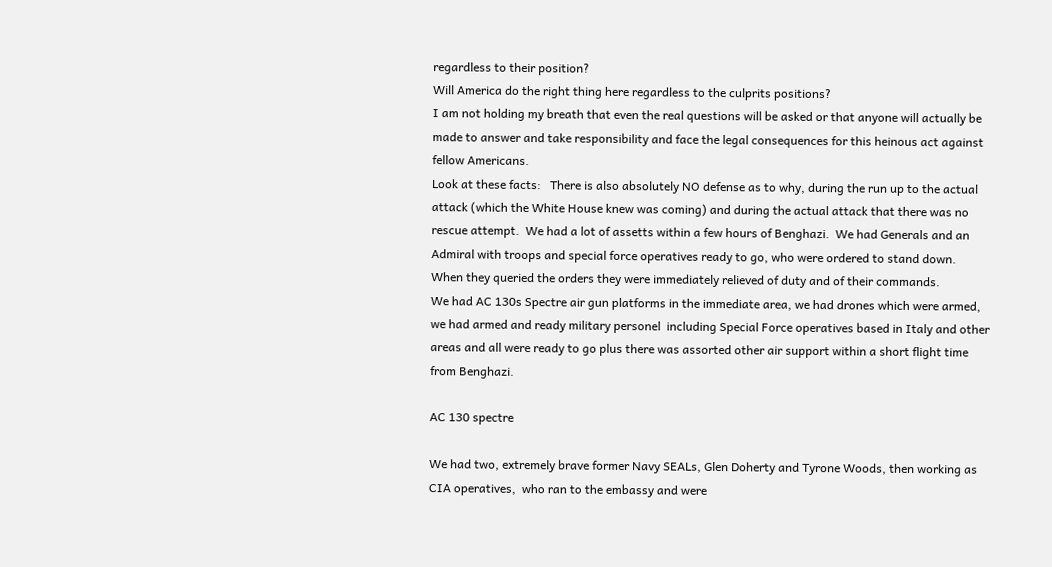regardless to their position?
Will America do the right thing here regardless to the culprits positions?
I am not holding my breath that even the real questions will be asked or that anyone will actually be made to answer and take responsibility and face the legal consequences for this heinous act against fellow Americans.
Look at these facts:   There is also absolutely NO defense as to why, during the run up to the actual attack (which the White House knew was coming) and during the actual attack that there was no rescue attempt.  We had a lot of assetts within a few hours of Benghazi.  We had Generals and an Admiral with troops and special force operatives ready to go, who were ordered to stand down.  When they queried the orders they were immediately relieved of duty and of their commands.
We had AC 130s Spectre air gun platforms in the immediate area, we had drones which were armed, we had armed and ready military personel  including Special Force operatives based in Italy and other areas and all were ready to go plus there was assorted other air support within a short flight time from Benghazi.

AC 130 spectre

We had two, extremely brave former Navy SEALs, Glen Doherty and Tyrone Woods, then working as CIA operatives,  who ran to the embassy and were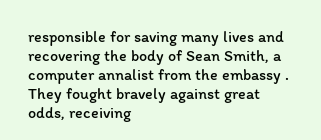responsible for saving many lives and recovering the body of Sean Smith, a computer annalist from the embassy . They fought bravely against great odds, receiving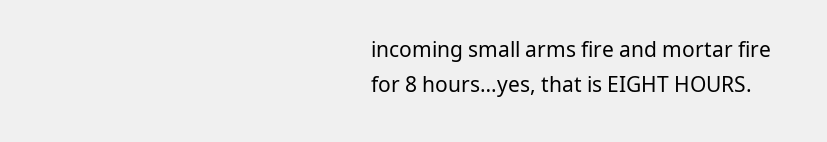incoming small arms fire and mortar fire for 8 hours…yes, that is EIGHT HOURS.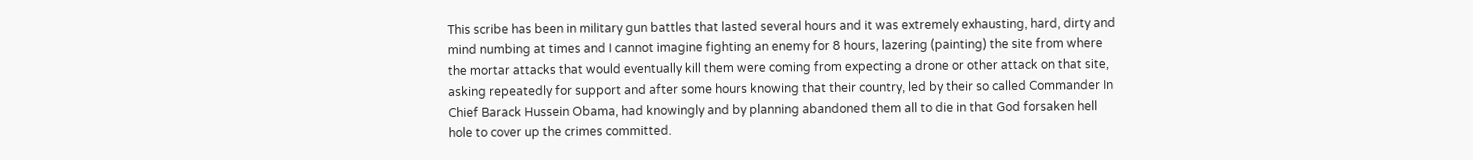This scribe has been in military gun battles that lasted several hours and it was extremely exhausting, hard, dirty and mind numbing at times and I cannot imagine fighting an enemy for 8 hours, lazering (painting) the site from where the mortar attacks that would eventually kill them were coming from expecting a drone or other attack on that site, asking repeatedly for support and after some hours knowing that their country, led by their so called Commander In Chief Barack Hussein Obama, had knowingly and by planning abandoned them all to die in that God forsaken hell hole to cover up the crimes committed.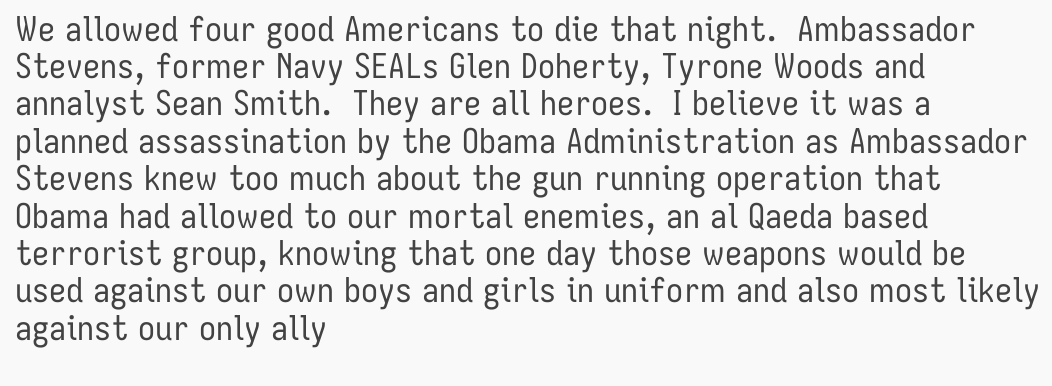We allowed four good Americans to die that night.  Ambassador Stevens, former Navy SEALs Glen Doherty, Tyrone Woods and annalyst Sean Smith.  They are all heroes.  I believe it was a planned assassination by the Obama Administration as Ambassador Stevens knew too much about the gun running operation that Obama had allowed to our mortal enemies, an al Qaeda based terrorist group, knowing that one day those weapons would be used against our own boys and girls in uniform and also most likely against our only ally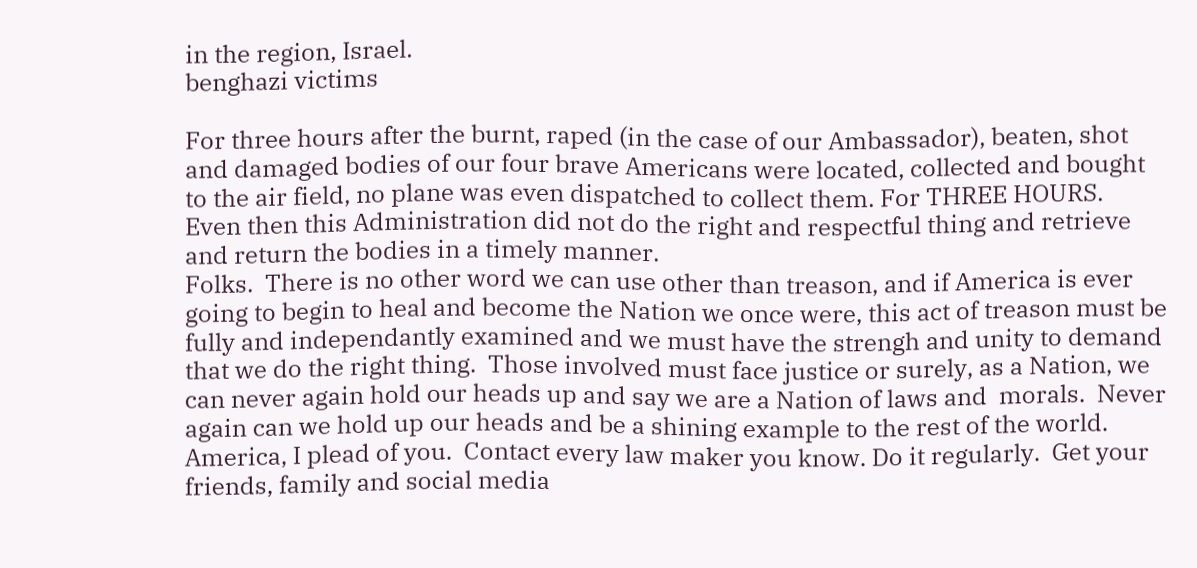in the region, Israel.
benghazi victims

For three hours after the burnt, raped (in the case of our Ambassador), beaten, shot and damaged bodies of our four brave Americans were located, collected and bought to the air field, no plane was even dispatched to collect them. For THREE HOURS.  Even then this Administration did not do the right and respectful thing and retrieve and return the bodies in a timely manner.
Folks.  There is no other word we can use other than treason, and if America is ever going to begin to heal and become the Nation we once were, this act of treason must be fully and independantly examined and we must have the strengh and unity to demand that we do the right thing.  Those involved must face justice or surely, as a Nation, we can never again hold our heads up and say we are a Nation of laws and  morals.  Never again can we hold up our heads and be a shining example to the rest of the world.
America, I plead of you.  Contact every law maker you know. Do it regularly.  Get your friends, family and social media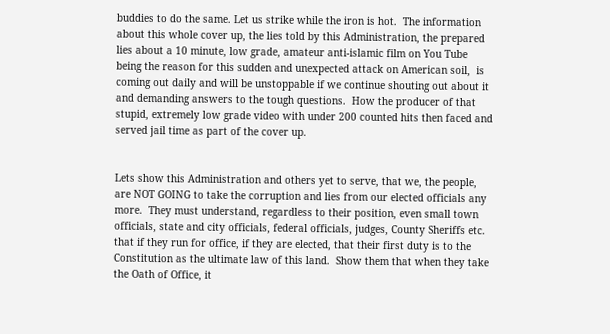buddies to do the same. Let us strike while the iron is hot.  The information about this whole cover up, the lies told by this Administration, the prepared lies about a 10 minute, low grade, amateur anti-islamic film on You Tube being the reason for this sudden and unexpected attack on American soil,  is coming out daily and will be unstoppable if we continue shouting out about it and demanding answers to the tough questions.  How the producer of that stupid, extremely low grade video with under 200 counted hits then faced and served jail time as part of the cover up.


Lets show this Administration and others yet to serve, that we, the people, are NOT GOING to take the corruption and lies from our elected officials any more.  They must understand, regardless to their position, even small town officials, state and city officials, federal officials, judges, County Sheriffs etc. that if they run for office, if they are elected, that their first duty is to the Constitution as the ultimate law of this land.  Show them that when they take the Oath of Office, it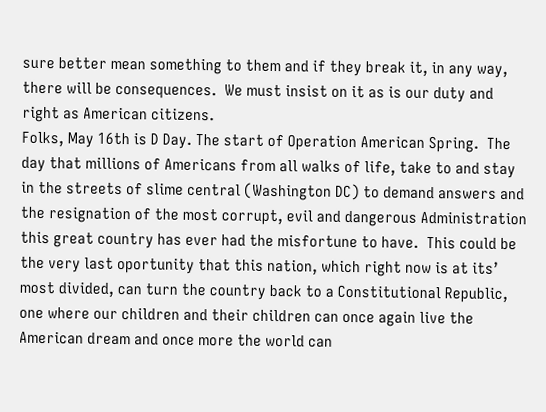sure better mean something to them and if they break it, in any way, there will be consequences.  We must insist on it as is our duty and right as American citizens.
Folks, May 16th is D Day. The start of Operation American Spring.  The day that millions of Americans from all walks of life, take to and stay in the streets of slime central (Washington DC) to demand answers and the resignation of the most corrupt, evil and dangerous Administration this great country has ever had the misfortune to have.  This could be the very last oportunity that this nation, which right now is at its’ most divided, can turn the country back to a Constitutional Republic, one where our children and their children can once again live the American dream and once more the world can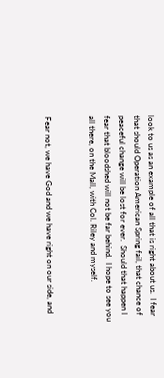look to us as an example of all that is right about us.  I fear that should Operation American Spring fail, that chance of peaceful change will be lost for ever.  Should that happen I fear that bloodshed will not be far behind.  I hope to see you all there, on the Mall, with Col. Riley and myself.


Fear not, we have God and we have right on our side, and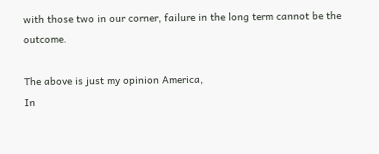with those two in our corner, failure in the long term cannot be the outcome.

The above is just my opinion America,
In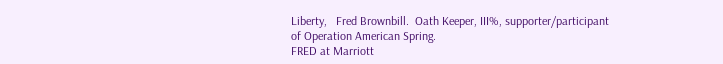Liberty,   Fred Brownbill.  Oath Keeper, III%, supporter/participant of Operation American Spring.
FRED at Marriott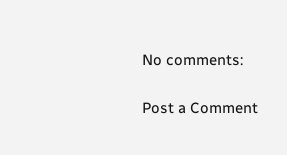No comments:

Post a Comment